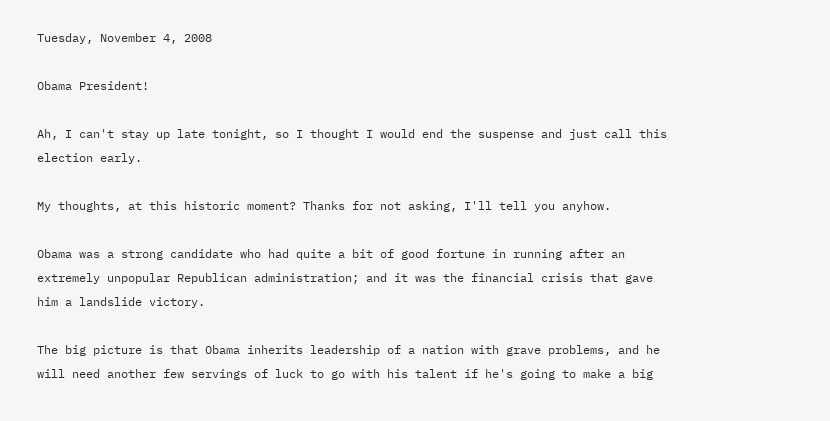Tuesday, November 4, 2008

Obama President!

Ah, I can't stay up late tonight, so I thought I would end the suspense and just call this election early.

My thoughts, at this historic moment? Thanks for not asking, I'll tell you anyhow.

Obama was a strong candidate who had quite a bit of good fortune in running after an extremely unpopular Republican administration; and it was the financial crisis that gave him a landslide victory.

The big picture is that Obama inherits leadership of a nation with grave problems, and he will need another few servings of luck to go with his talent if he's going to make a big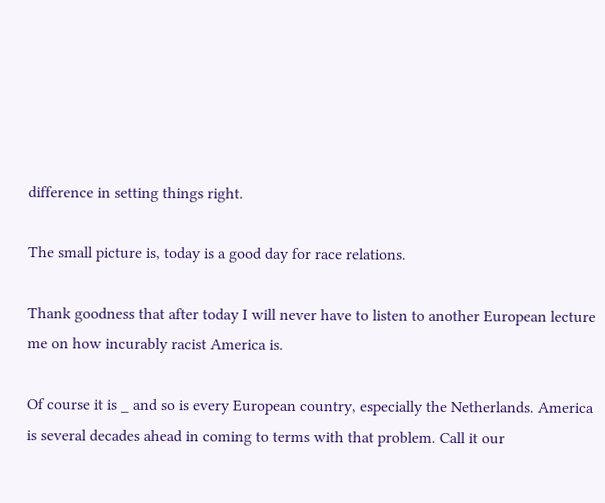difference in setting things right.

The small picture is, today is a good day for race relations.

Thank goodness that after today I will never have to listen to another European lecture me on how incurably racist America is.

Of course it is _ and so is every European country, especially the Netherlands. America is several decades ahead in coming to terms with that problem. Call it our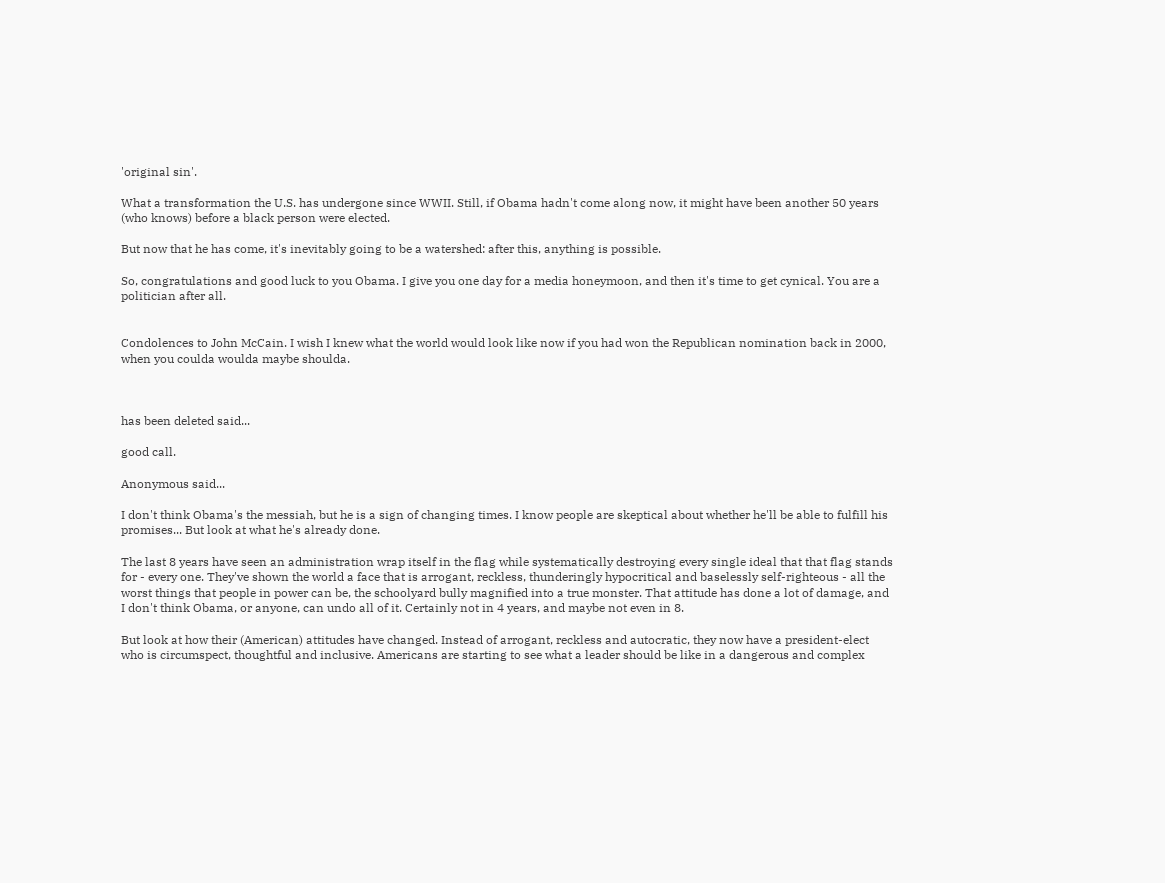'original sin'.

What a transformation the U.S. has undergone since WWII. Still, if Obama hadn't come along now, it might have been another 50 years (who knows) before a black person were elected.

But now that he has come, it's inevitably going to be a watershed: after this, anything is possible.

So, congratulations and good luck to you Obama. I give you one day for a media honeymoon, and then it's time to get cynical. You are a politician after all.


Condolences to John McCain. I wish I knew what the world would look like now if you had won the Republican nomination back in 2000, when you coulda woulda maybe shoulda.



has been deleted said...

good call.

Anonymous said...

I don't think Obama's the messiah, but he is a sign of changing times. I know people are skeptical about whether he'll be able to fulfill his promises... But look at what he's already done.

The last 8 years have seen an administration wrap itself in the flag while systematically destroying every single ideal that that flag stands for - every one. They've shown the world a face that is arrogant, reckless, thunderingly hypocritical and baselessly self-righteous - all the worst things that people in power can be, the schoolyard bully magnified into a true monster. That attitude has done a lot of damage, and I don't think Obama, or anyone, can undo all of it. Certainly not in 4 years, and maybe not even in 8.

But look at how their (American) attitudes have changed. Instead of arrogant, reckless and autocratic, they now have a president-elect who is circumspect, thoughtful and inclusive. Americans are starting to see what a leader should be like in a dangerous and complex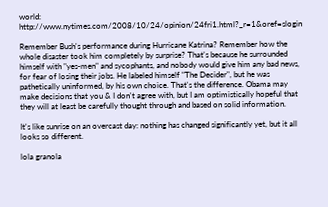world: http://www.nytimes.com/2008/10/24/opinion/24fri1.html?_r=1&oref=slogin

Remember Bush's performance during Hurricane Katrina? Remember how the whole disaster took him completely by surprise? That's because he surrounded himself with "yes-men" and sycophants, and nobody would give him any bad news, for fear of losing their jobs. He labeled himself "The Decider", but he was pathetically uninformed, by his own choice. That's the difference. Obama may make decisions that you & I don't agree with, but I am optimistically hopeful that they will at least be carefully thought through and based on solid information.

It's like sunrise on an overcast day: nothing has changed significantly yet, but it all looks so different.

lola granola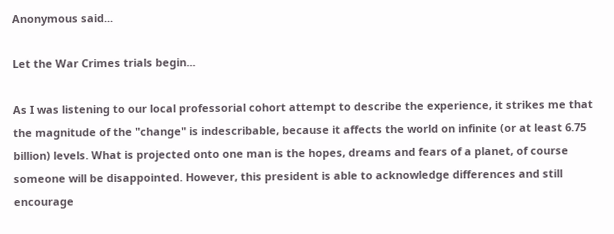Anonymous said...

Let the War Crimes trials begin...

As I was listening to our local professorial cohort attempt to describe the experience, it strikes me that the magnitude of the "change" is indescribable, because it affects the world on infinite (or at least 6.75 billion) levels. What is projected onto one man is the hopes, dreams and fears of a planet, of course someone will be disappointed. However, this president is able to acknowledge differences and still encourage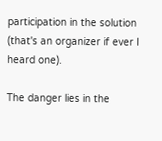participation in the solution (that's an organizer if ever I heard one).

The danger lies in the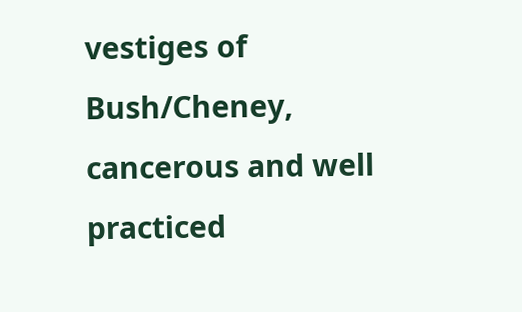vestiges of Bush/Cheney, cancerous and well practiced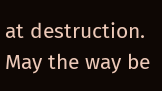at destruction. May the way be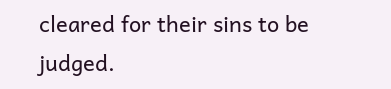cleared for their sins to be judged.